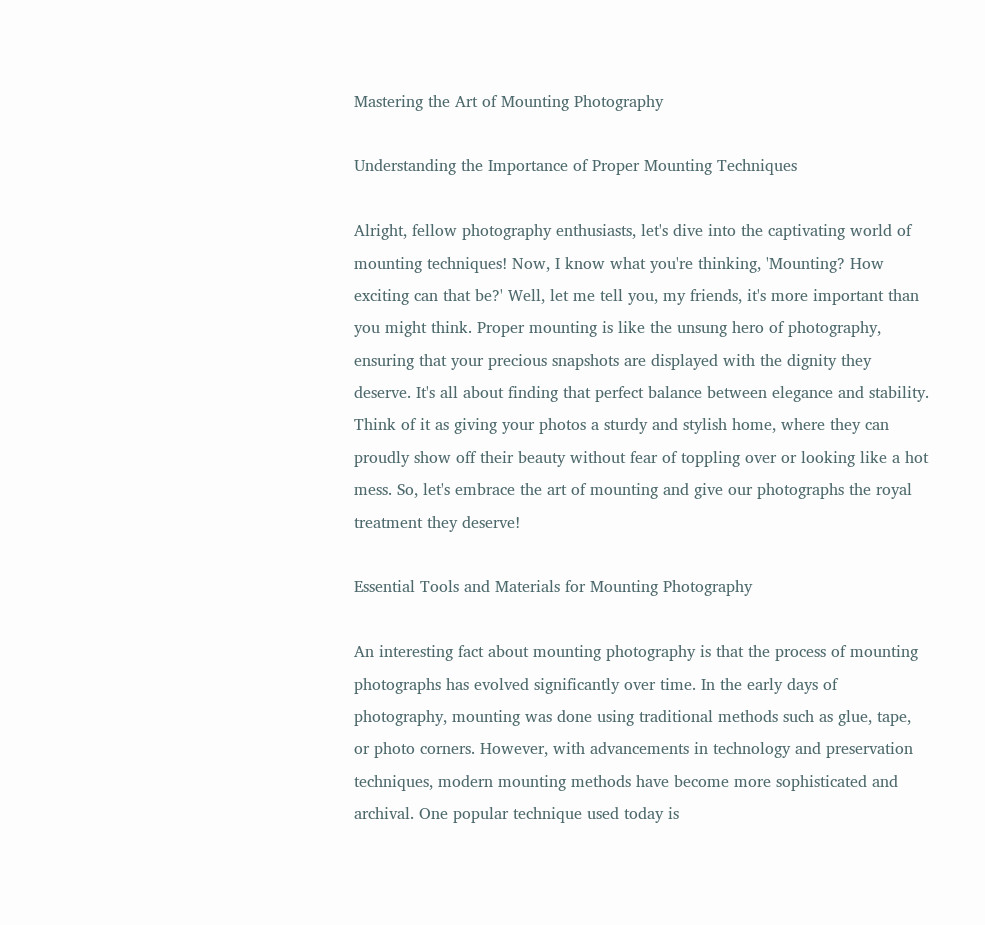Mastering the Art of Mounting Photography

Understanding the Importance of Proper Mounting Techniques

Alright, fellow photography enthusiasts, let's dive into the captivating world of mounting techniques! Now, I know what you're thinking, 'Mounting? How exciting can that be?' Well, let me tell you, my friends, it's more important than you might think. Proper mounting is like the unsung hero of photography, ensuring that your precious snapshots are displayed with the dignity they deserve. It's all about finding that perfect balance between elegance and stability. Think of it as giving your photos a sturdy and stylish home, where they can proudly show off their beauty without fear of toppling over or looking like a hot mess. So, let's embrace the art of mounting and give our photographs the royal treatment they deserve!

Essential Tools and Materials for Mounting Photography

An interesting fact about mounting photography is that the process of mounting photographs has evolved significantly over time. In the early days of photography, mounting was done using traditional methods such as glue, tape, or photo corners. However, with advancements in technology and preservation techniques, modern mounting methods have become more sophisticated and archival. One popular technique used today is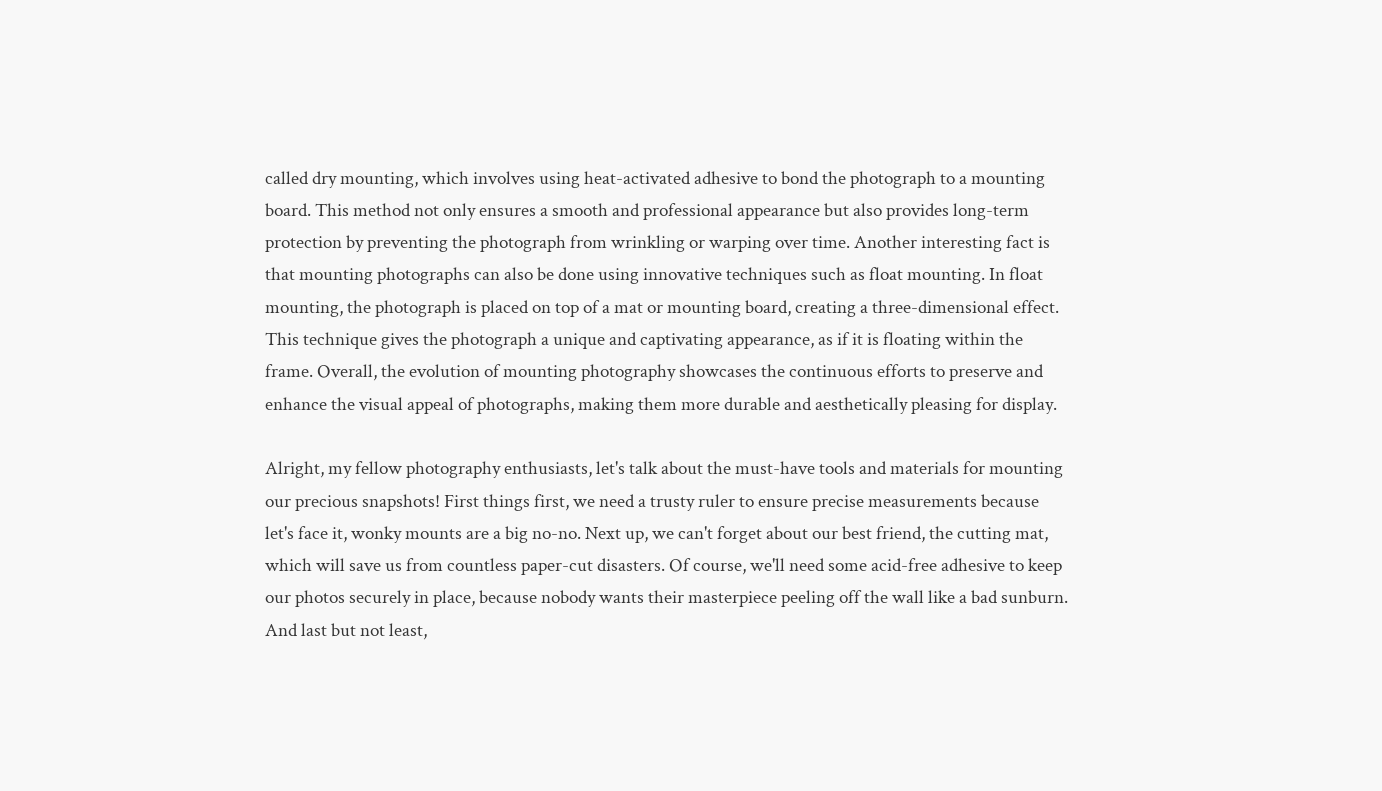called dry mounting, which involves using heat-activated adhesive to bond the photograph to a mounting board. This method not only ensures a smooth and professional appearance but also provides long-term protection by preventing the photograph from wrinkling or warping over time. Another interesting fact is that mounting photographs can also be done using innovative techniques such as float mounting. In float mounting, the photograph is placed on top of a mat or mounting board, creating a three-dimensional effect. This technique gives the photograph a unique and captivating appearance, as if it is floating within the frame. Overall, the evolution of mounting photography showcases the continuous efforts to preserve and enhance the visual appeal of photographs, making them more durable and aesthetically pleasing for display.

Alright, my fellow photography enthusiasts, let's talk about the must-have tools and materials for mounting our precious snapshots! First things first, we need a trusty ruler to ensure precise measurements because let's face it, wonky mounts are a big no-no. Next up, we can't forget about our best friend, the cutting mat, which will save us from countless paper-cut disasters. Of course, we'll need some acid-free adhesive to keep our photos securely in place, because nobody wants their masterpiece peeling off the wall like a bad sunburn. And last but not least,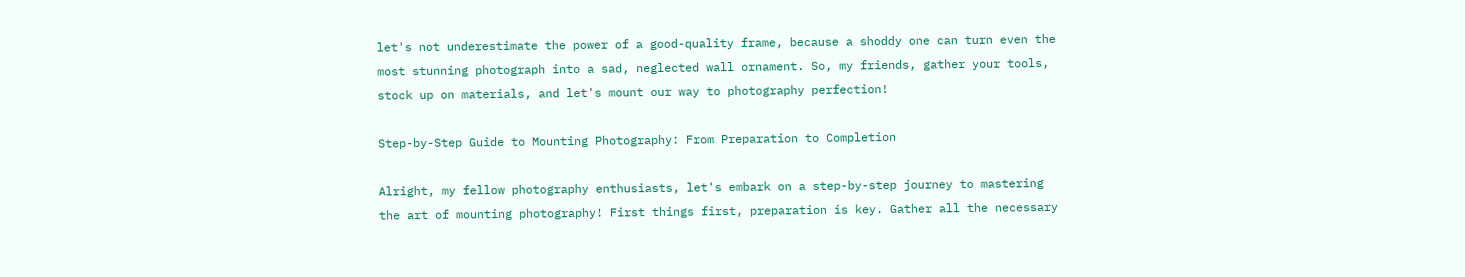let's not underestimate the power of a good-quality frame, because a shoddy one can turn even the most stunning photograph into a sad, neglected wall ornament. So, my friends, gather your tools, stock up on materials, and let's mount our way to photography perfection!

Step-by-Step Guide to Mounting Photography: From Preparation to Completion

Alright, my fellow photography enthusiasts, let's embark on a step-by-step journey to mastering the art of mounting photography! First things first, preparation is key. Gather all the necessary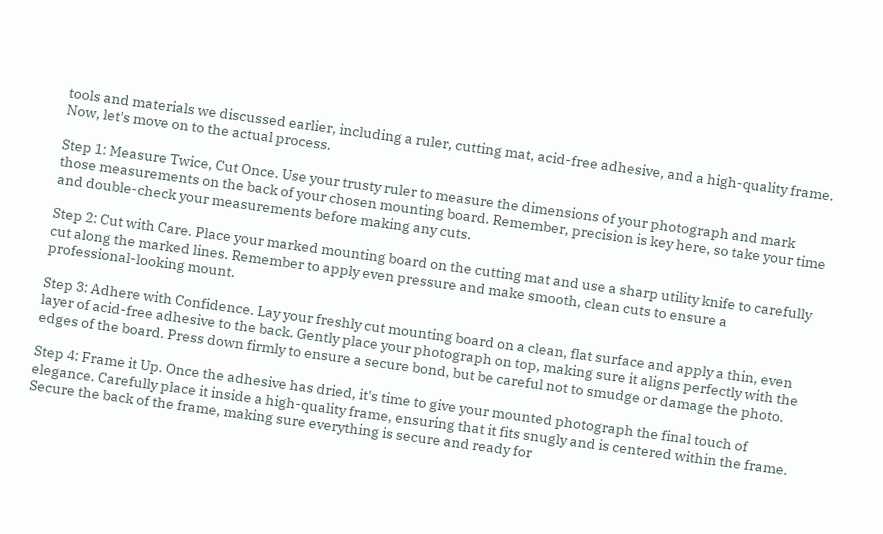tools and materials we discussed earlier, including a ruler, cutting mat, acid-free adhesive, and a high-quality frame. Now, let's move on to the actual process.

Step 1: Measure Twice, Cut Once. Use your trusty ruler to measure the dimensions of your photograph and mark those measurements on the back of your chosen mounting board. Remember, precision is key here, so take your time and double-check your measurements before making any cuts.

Step 2: Cut with Care. Place your marked mounting board on the cutting mat and use a sharp utility knife to carefully cut along the marked lines. Remember to apply even pressure and make smooth, clean cuts to ensure a professional-looking mount.

Step 3: Adhere with Confidence. Lay your freshly cut mounting board on a clean, flat surface and apply a thin, even layer of acid-free adhesive to the back. Gently place your photograph on top, making sure it aligns perfectly with the edges of the board. Press down firmly to ensure a secure bond, but be careful not to smudge or damage the photo.

Step 4: Frame it Up. Once the adhesive has dried, it's time to give your mounted photograph the final touch of elegance. Carefully place it inside a high-quality frame, ensuring that it fits snugly and is centered within the frame. Secure the back of the frame, making sure everything is secure and ready for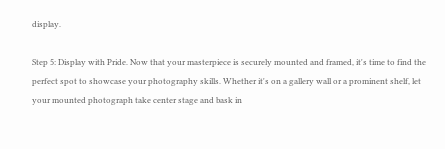display.

Step 5: Display with Pride. Now that your masterpiece is securely mounted and framed, it's time to find the perfect spot to showcase your photography skills. Whether it's on a gallery wall or a prominent shelf, let your mounted photograph take center stage and bask in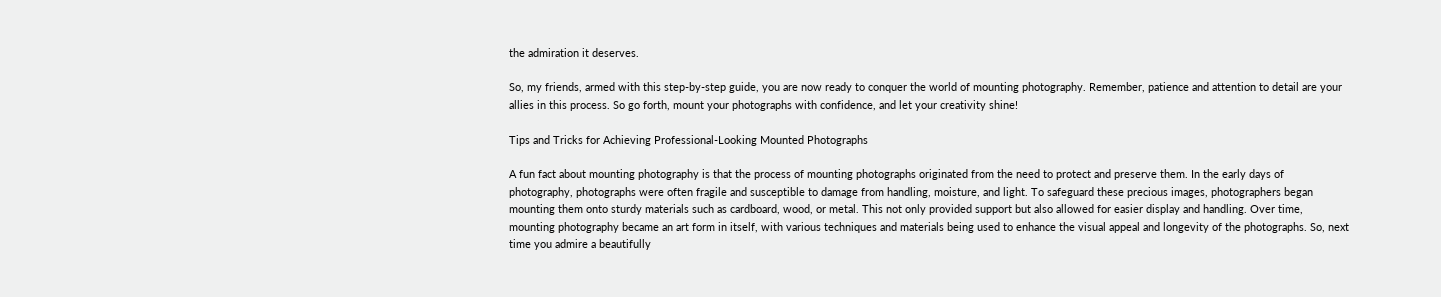the admiration it deserves.

So, my friends, armed with this step-by-step guide, you are now ready to conquer the world of mounting photography. Remember, patience and attention to detail are your allies in this process. So go forth, mount your photographs with confidence, and let your creativity shine!

Tips and Tricks for Achieving Professional-Looking Mounted Photographs

A fun fact about mounting photography is that the process of mounting photographs originated from the need to protect and preserve them. In the early days of photography, photographs were often fragile and susceptible to damage from handling, moisture, and light. To safeguard these precious images, photographers began mounting them onto sturdy materials such as cardboard, wood, or metal. This not only provided support but also allowed for easier display and handling. Over time, mounting photography became an art form in itself, with various techniques and materials being used to enhance the visual appeal and longevity of the photographs. So, next time you admire a beautifully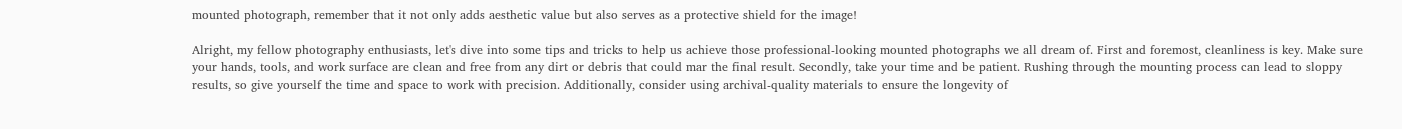mounted photograph, remember that it not only adds aesthetic value but also serves as a protective shield for the image!

Alright, my fellow photography enthusiasts, let's dive into some tips and tricks to help us achieve those professional-looking mounted photographs we all dream of. First and foremost, cleanliness is key. Make sure your hands, tools, and work surface are clean and free from any dirt or debris that could mar the final result. Secondly, take your time and be patient. Rushing through the mounting process can lead to sloppy results, so give yourself the time and space to work with precision. Additionally, consider using archival-quality materials to ensure the longevity of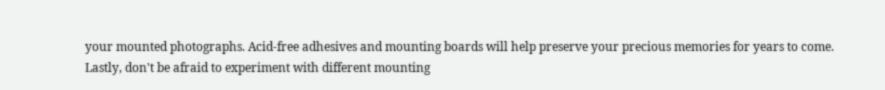your mounted photographs. Acid-free adhesives and mounting boards will help preserve your precious memories for years to come. Lastly, don't be afraid to experiment with different mounting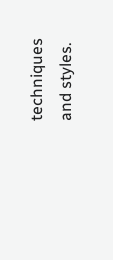techniques and styles.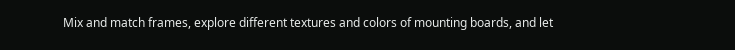Mix and match frames, explore different textures and colors of mounting boards, and let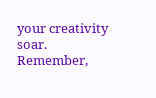your creativity soar. Remember,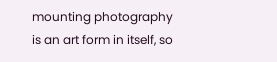mounting photography is an art form in itself, so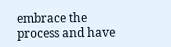embrace the process and have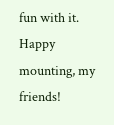fun with it. Happy mounting, my friends!